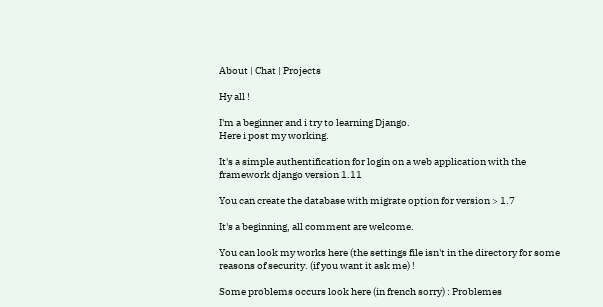About | Chat | Projects

Hy all !

I'm a beginner and i try to learning Django.
Here i post my working.

It's a simple authentification for login on a web application with the framework django version 1.11

You can create the database with migrate option for version > 1.7

It's a beginning, all comment are welcome.

You can look my works here (the settings file isn't in the directory for some reasons of security. (if you want it ask me) !

Some problems occurs look here (in french sorry) : Problemes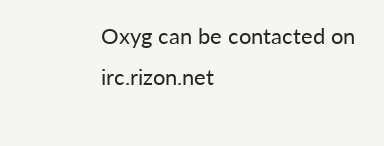Oxyg can be contacted on irc.rizon.net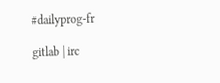#dailyprog-fr

gitlab | irc